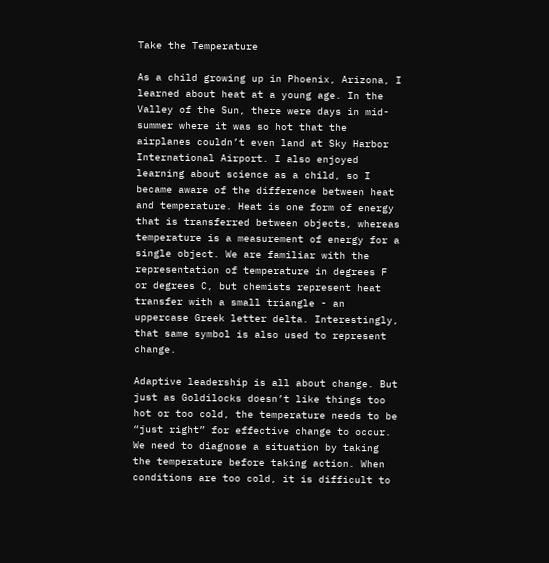Take the Temperature

As a child growing up in Phoenix, Arizona, I learned about heat at a young age. In the Valley of the Sun, there were days in mid-summer where it was so hot that the airplanes couldn’t even land at Sky Harbor International Airport. I also enjoyed learning about science as a child, so I became aware of the difference between heat and temperature. Heat is one form of energy that is transferred between objects, whereas temperature is a measurement of energy for a single object. We are familiar with the representation of temperature in degrees F or degrees C, but chemists represent heat transfer with a small triangle - an uppercase Greek letter delta. Interestingly, that same symbol is also used to represent change.

Adaptive leadership is all about change. But just as Goldilocks doesn’t like things too hot or too cold, the temperature needs to be “just right” for effective change to occur. We need to diagnose a situation by taking the temperature before taking action. When conditions are too cold, it is difficult to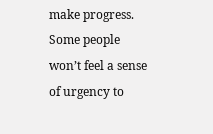make progress. Some people won’t feel a sense of urgency to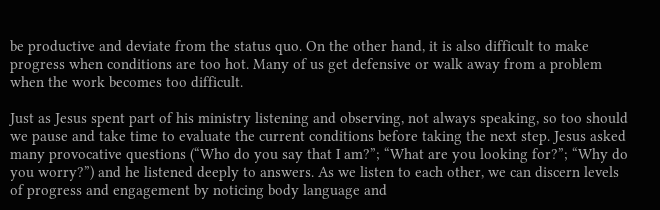be productive and deviate from the status quo. On the other hand, it is also difficult to make progress when conditions are too hot. Many of us get defensive or walk away from a problem when the work becomes too difficult.

Just as Jesus spent part of his ministry listening and observing, not always speaking, so too should we pause and take time to evaluate the current conditions before taking the next step. Jesus asked many provocative questions (“Who do you say that I am?”; “What are you looking for?”; “Why do you worry?”) and he listened deeply to answers. As we listen to each other, we can discern levels of progress and engagement by noticing body language and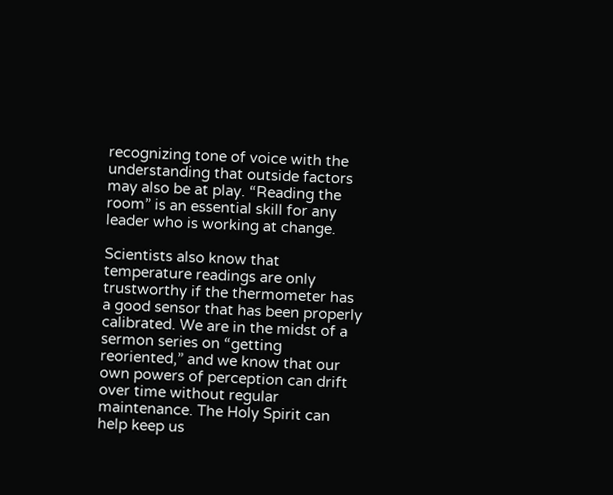recognizing tone of voice with the understanding that outside factors may also be at play. “Reading the room” is an essential skill for any leader who is working at change.

Scientists also know that temperature readings are only trustworthy if the thermometer has a good sensor that has been properly calibrated. We are in the midst of a sermon series on “getting reoriented,” and we know that our own powers of perception can drift over time without regular maintenance. The Holy Spirit can help keep us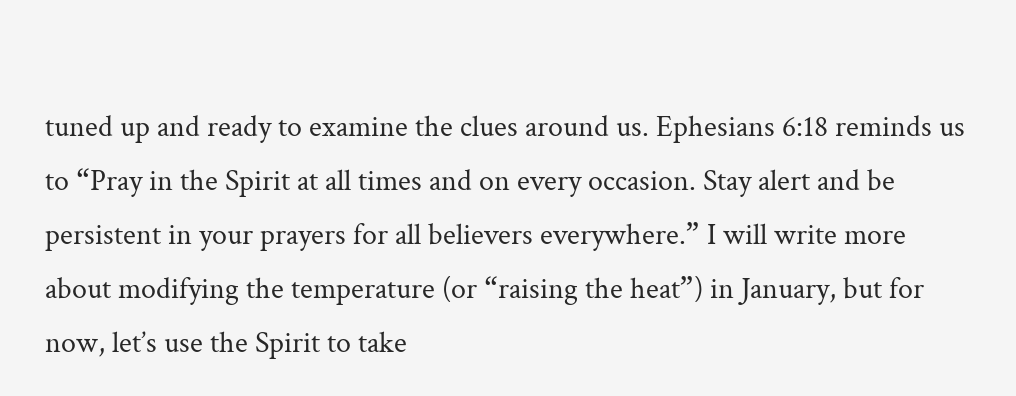tuned up and ready to examine the clues around us. Ephesians 6:18 reminds us to “Pray in the Spirit at all times and on every occasion. Stay alert and be persistent in your prayers for all believers everywhere.” I will write more about modifying the temperature (or “raising the heat”) in January, but for now, let’s use the Spirit to take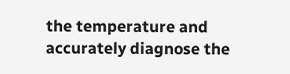the temperature and accurately diagnose the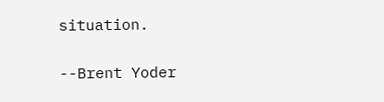situation.

--Brent Yoder